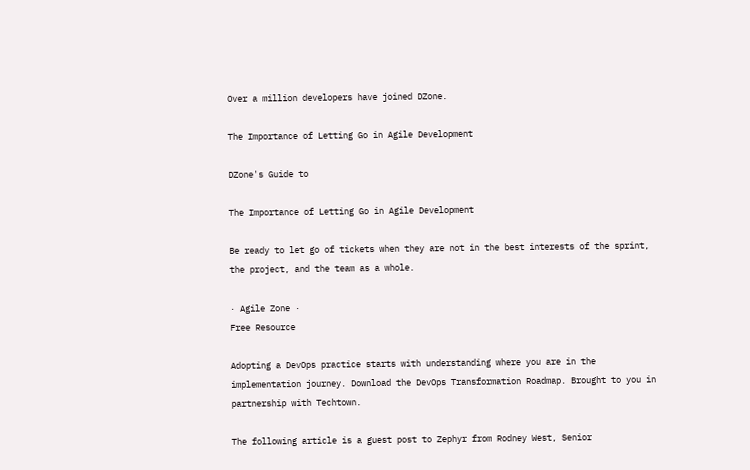Over a million developers have joined DZone.

The Importance of Letting Go in Agile Development

DZone's Guide to

The Importance of Letting Go in Agile Development

Be ready to let go of tickets when they are not in the best interests of the sprint, the project, and the team as a whole.

· Agile Zone ·
Free Resource

Adopting a DevOps practice starts with understanding where you are in the implementation journey. Download the DevOps Transformation Roadmap. Brought to you in partnership with Techtown.

The following article is a guest post to Zephyr from Rodney West, Senior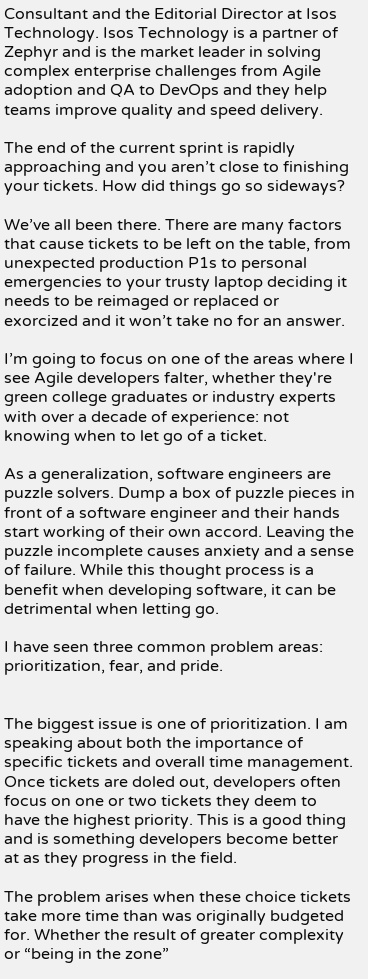Consultant and the Editorial Director at Isos Technology. Isos Technology is a partner of Zephyr and is the market leader in solving complex enterprise challenges from Agile adoption and QA to DevOps and they help teams improve quality and speed delivery.

The end of the current sprint is rapidly approaching and you aren’t close to finishing your tickets. How did things go so sideways?

We’ve all been there. There are many factors that cause tickets to be left on the table, from unexpected production P1s to personal emergencies to your trusty laptop deciding it needs to be reimaged or replaced or exorcized and it won’t take no for an answer.

I’m going to focus on one of the areas where I see Agile developers falter, whether they're green college graduates or industry experts with over a decade of experience: not knowing when to let go of a ticket.

As a generalization, software engineers are puzzle solvers. Dump a box of puzzle pieces in front of a software engineer and their hands start working of their own accord. Leaving the puzzle incomplete causes anxiety and a sense of failure. While this thought process is a benefit when developing software, it can be detrimental when letting go.

I have seen three common problem areas: prioritization, fear, and pride.


The biggest issue is one of prioritization. I am speaking about both the importance of specific tickets and overall time management. Once tickets are doled out, developers often focus on one or two tickets they deem to have the highest priority. This is a good thing and is something developers become better at as they progress in the field.

The problem arises when these choice tickets take more time than was originally budgeted for. Whether the result of greater complexity or “being in the zone”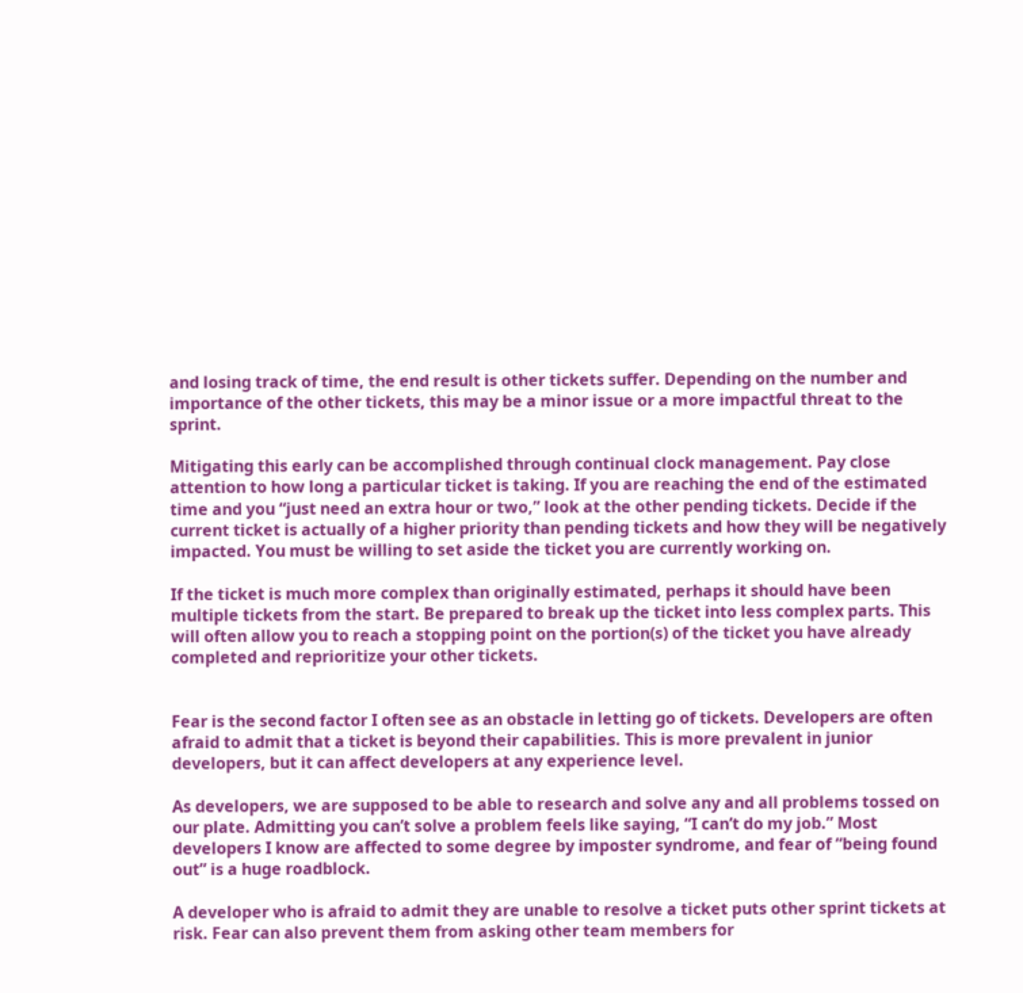and losing track of time, the end result is other tickets suffer. Depending on the number and importance of the other tickets, this may be a minor issue or a more impactful threat to the sprint.

Mitigating this early can be accomplished through continual clock management. Pay close attention to how long a particular ticket is taking. If you are reaching the end of the estimated time and you “just need an extra hour or two,” look at the other pending tickets. Decide if the current ticket is actually of a higher priority than pending tickets and how they will be negatively impacted. You must be willing to set aside the ticket you are currently working on.

If the ticket is much more complex than originally estimated, perhaps it should have been multiple tickets from the start. Be prepared to break up the ticket into less complex parts. This will often allow you to reach a stopping point on the portion(s) of the ticket you have already completed and reprioritize your other tickets.


Fear is the second factor I often see as an obstacle in letting go of tickets. Developers are often afraid to admit that a ticket is beyond their capabilities. This is more prevalent in junior developers, but it can affect developers at any experience level.

As developers, we are supposed to be able to research and solve any and all problems tossed on our plate. Admitting you can’t solve a problem feels like saying, “I can’t do my job.” Most developers I know are affected to some degree by imposter syndrome, and fear of “being found out” is a huge roadblock.

A developer who is afraid to admit they are unable to resolve a ticket puts other sprint tickets at risk. Fear can also prevent them from asking other team members for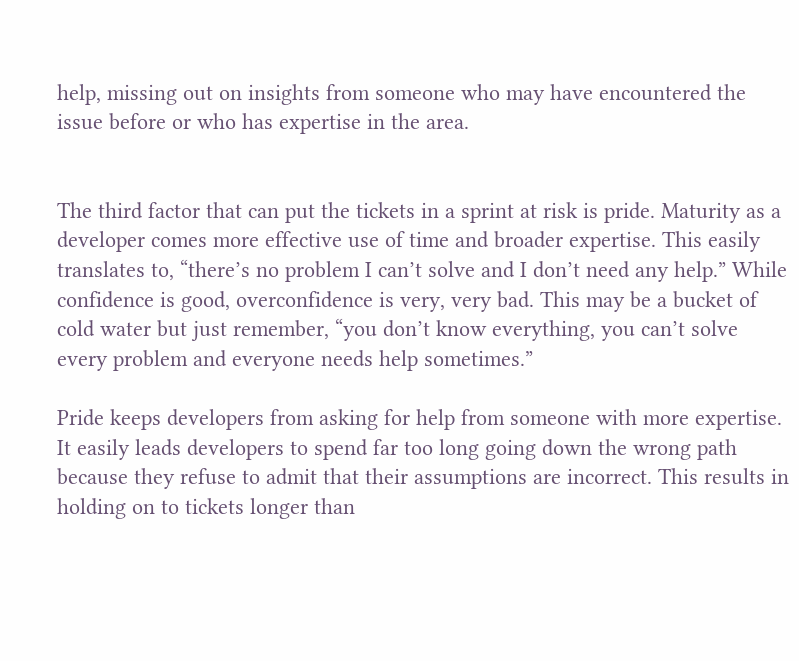help, missing out on insights from someone who may have encountered the issue before or who has expertise in the area.


The third factor that can put the tickets in a sprint at risk is pride. Maturity as a developer comes more effective use of time and broader expertise. This easily translates to, “there’s no problem I can’t solve and I don’t need any help.” While confidence is good, overconfidence is very, very bad. This may be a bucket of cold water but just remember, “you don’t know everything, you can’t solve every problem and everyone needs help sometimes.”

Pride keeps developers from asking for help from someone with more expertise. It easily leads developers to spend far too long going down the wrong path because they refuse to admit that their assumptions are incorrect. This results in holding on to tickets longer than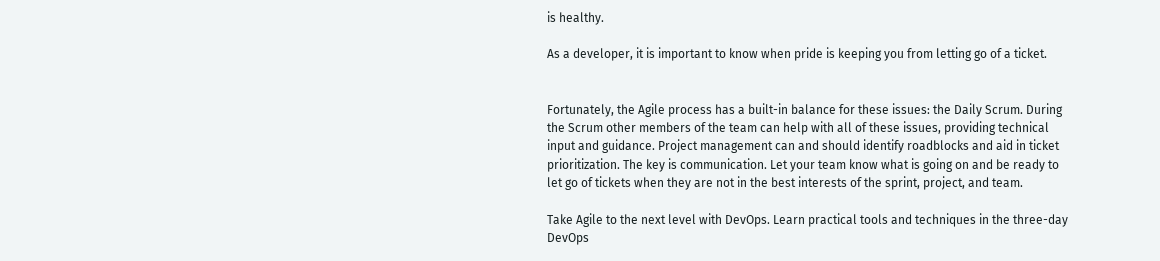is healthy.

As a developer, it is important to know when pride is keeping you from letting go of a ticket.


Fortunately, the Agile process has a built-in balance for these issues: the Daily Scrum. During the Scrum other members of the team can help with all of these issues, providing technical input and guidance. Project management can and should identify roadblocks and aid in ticket prioritization. The key is communication. Let your team know what is going on and be ready to let go of tickets when they are not in the best interests of the sprint, project, and team.

Take Agile to the next level with DevOps. Learn practical tools and techniques in the three-day DevOps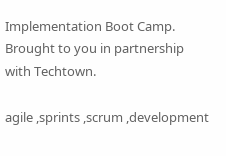Implementation Boot Camp. Brought to you in partnership with Techtown.

agile ,sprints ,scrum ,development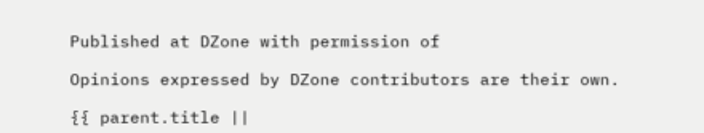Published at DZone with permission of

Opinions expressed by DZone contributors are their own.

{{ parent.title ||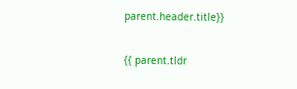parent.header.title}}

{{ parent.tldr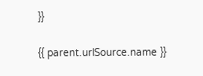}}

{{ parent.urlSource.name }}